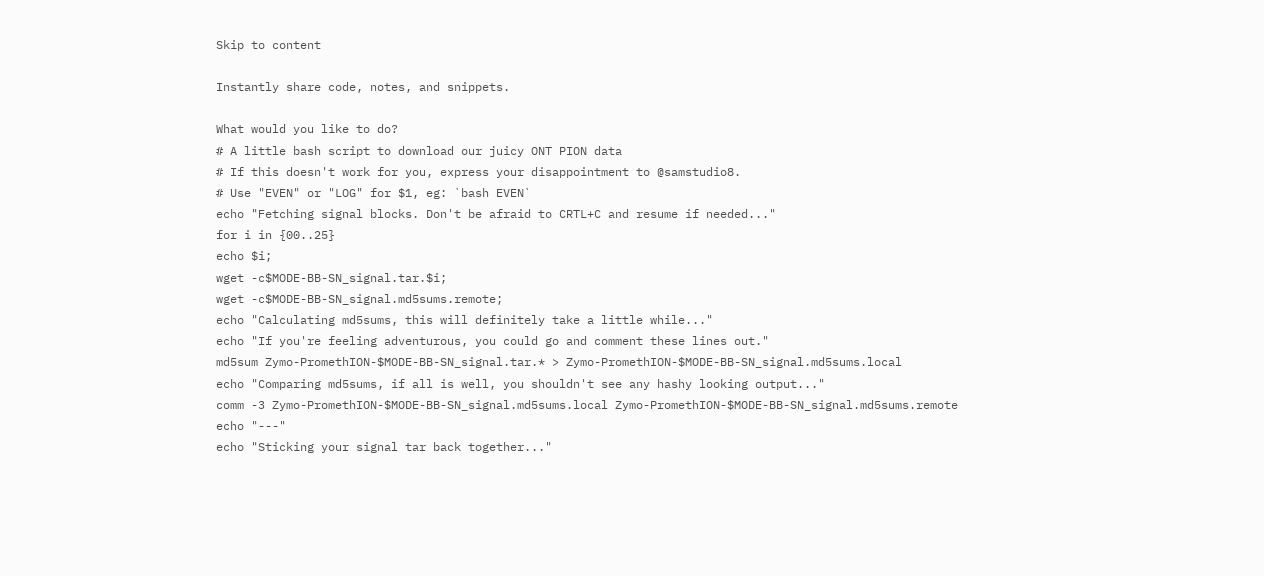Skip to content

Instantly share code, notes, and snippets.

What would you like to do?
# A little bash script to download our juicy ONT PION data
# If this doesn't work for you, express your disappointment to @samstudio8.
# Use "EVEN" or "LOG" for $1, eg: `bash EVEN`
echo "Fetching signal blocks. Don't be afraid to CRTL+C and resume if needed..."
for i in {00..25}
echo $i;
wget -c$MODE-BB-SN_signal.tar.$i;
wget -c$MODE-BB-SN_signal.md5sums.remote;
echo "Calculating md5sums, this will definitely take a little while..."
echo "If you're feeling adventurous, you could go and comment these lines out."
md5sum Zymo-PromethION-$MODE-BB-SN_signal.tar.* > Zymo-PromethION-$MODE-BB-SN_signal.md5sums.local
echo "Comparing md5sums, if all is well, you shouldn't see any hashy looking output..."
comm -3 Zymo-PromethION-$MODE-BB-SN_signal.md5sums.local Zymo-PromethION-$MODE-BB-SN_signal.md5sums.remote
echo "---"
echo "Sticking your signal tar back together..."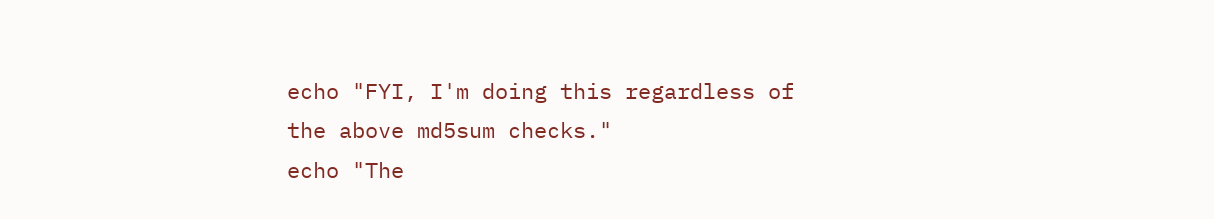echo "FYI, I'm doing this regardless of the above md5sum checks."
echo "The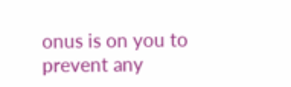onus is on you to prevent any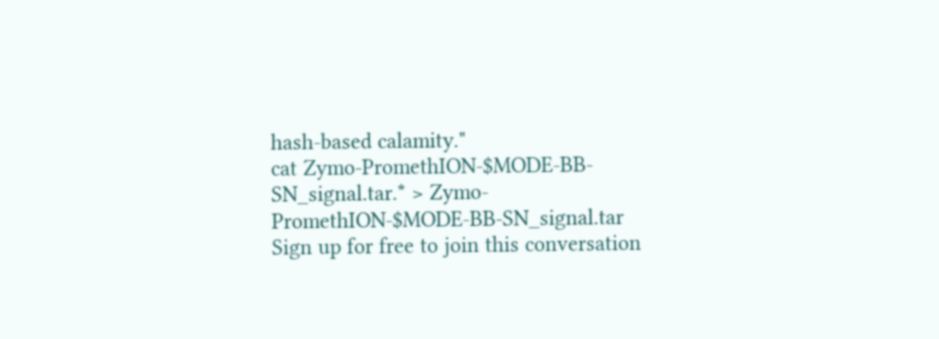hash-based calamity."
cat Zymo-PromethION-$MODE-BB-SN_signal.tar.* > Zymo-PromethION-$MODE-BB-SN_signal.tar
Sign up for free to join this conversation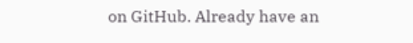on GitHub. Already have an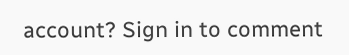account? Sign in to comment